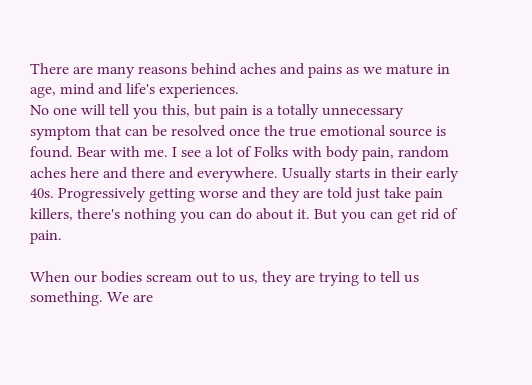There are many reasons behind aches and pains as we mature in age, mind and life's experiences.
No one will tell you this, but pain is a totally unnecessary symptom that can be resolved once the true emotional source is found. Bear with me. I see a lot of Folks with body pain, random aches here and there and everywhere. Usually starts in their early 40s. Progressively getting worse and they are told just take pain killers, there's nothing you can do about it. But you can get rid of pain.

When our bodies scream out to us, they are trying to tell us something. We are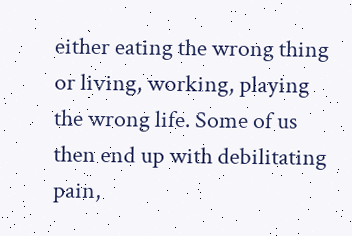either eating the wrong thing or living, working, playing the wrong life. Some of us then end up with debilitating pain,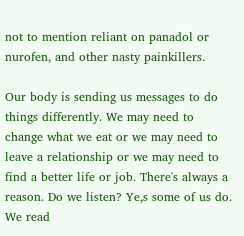not to mention reliant on panadol or nurofen, and other nasty painkillers.

Our body is sending us messages to do things differently. We may need to change what we eat or we may need to leave a relationship or we may need to find a better life or job. There's always a reason. Do we listen? Ye,s some of us do. We read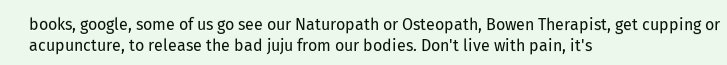books, google, some of us go see our Naturopath or Osteopath, Bowen Therapist, get cupping or acupuncture, to release the bad juju from our bodies. Don't live with pain, it's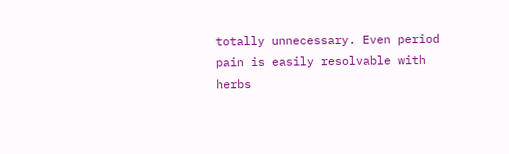totally unnecessary. Even period pain is easily resolvable with herbs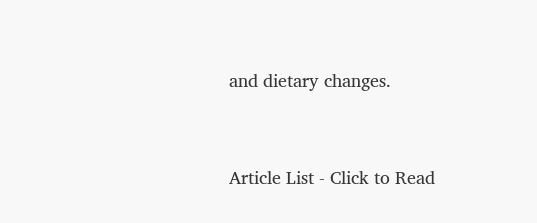and dietary changes.


Article List - Click to Read